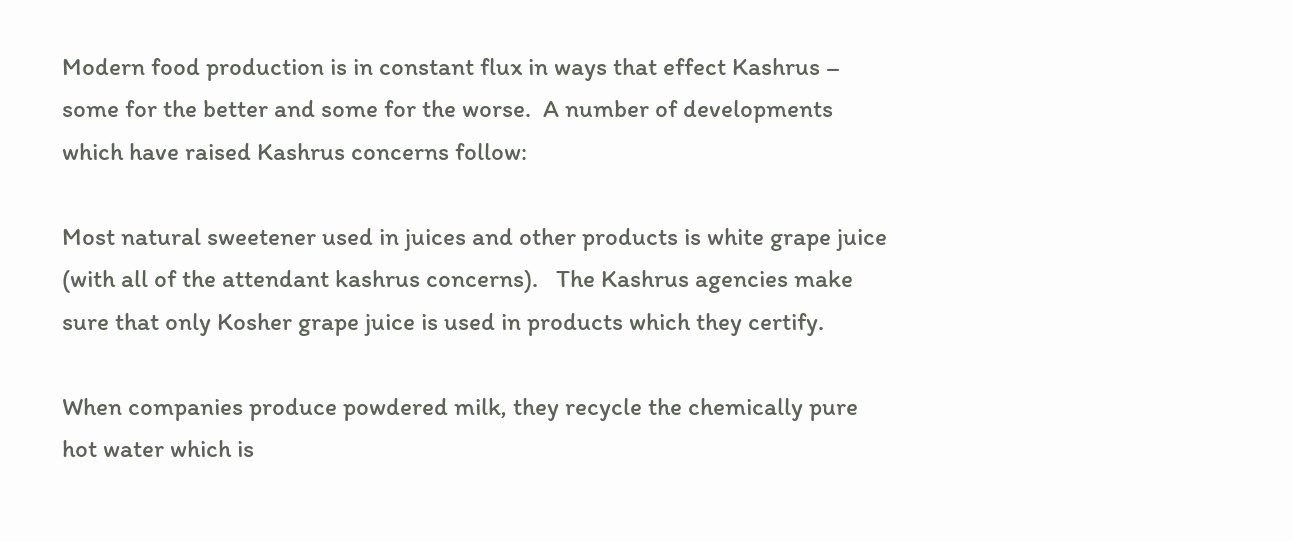Modern food production is in constant flux in ways that effect Kashrus – some for the better and some for the worse.  A number of developments which have raised Kashrus concerns follow:

Most natural sweetener used in juices and other products is white grape juice (with all of the attendant kashrus concerns).   The Kashrus agencies make sure that only Kosher grape juice is used in products which they certify.

When companies produce powdered milk, they recycle the chemically pure hot water which is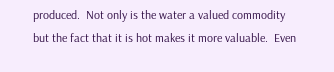produced.  Not only is the water a valued commodity but the fact that it is hot makes it more valuable.  Even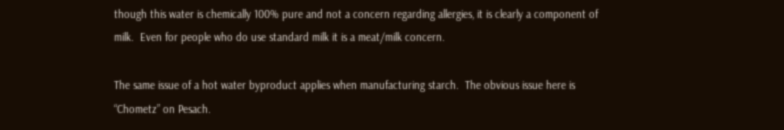though this water is chemically 100% pure and not a concern regarding allergies, it is clearly a component of milk.  Even for people who do use standard milk it is a meat/milk concern.

The same issue of a hot water byproduct applies when manufacturing starch.  The obvious issue here is “Chometz” on Pesach.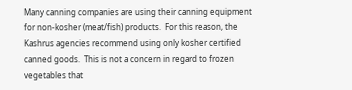Many canning companies are using their canning equipment for non-kosher (meat/fish) products.  For this reason, the Kashrus agencies recommend using only kosher certified canned goods.  This is not a concern in regard to frozen vegetables that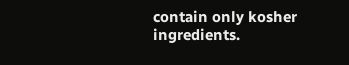contain only kosher ingredients.